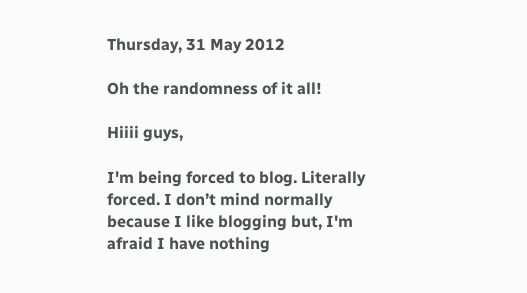Thursday, 31 May 2012

Oh the randomness of it all!

Hiiii guys,

I'm being forced to blog. Literally forced. I don’t mind normally because I like blogging but, I'm afraid I have nothing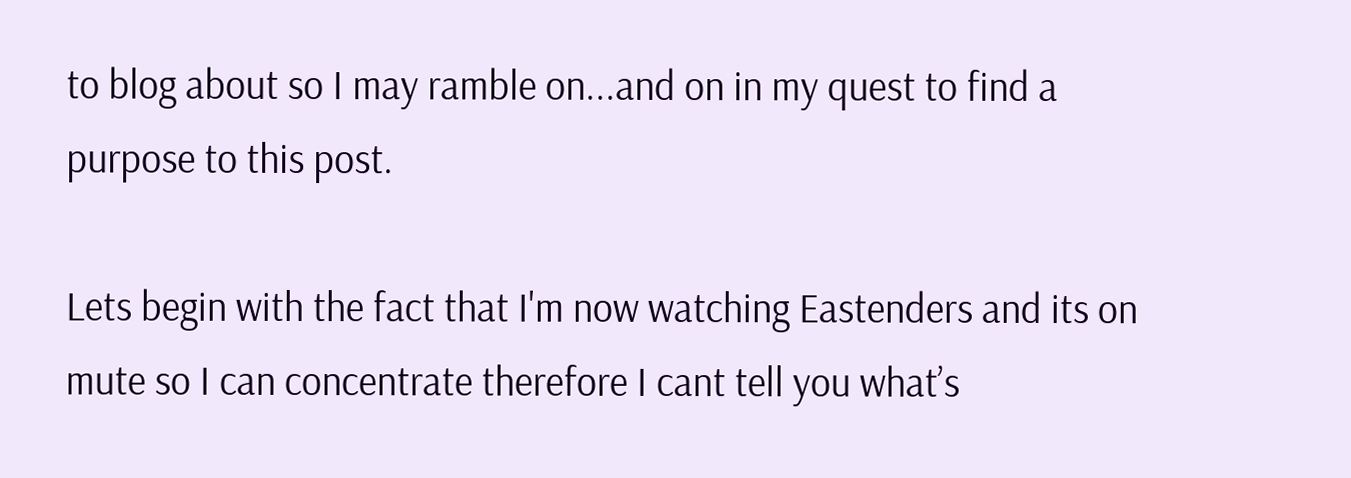to blog about so I may ramble on...and on in my quest to find a purpose to this post.

Lets begin with the fact that I'm now watching Eastenders and its on mute so I can concentrate therefore I cant tell you what’s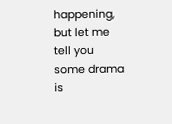happening, but let me tell you some drama is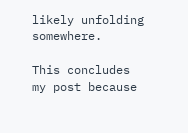likely unfolding somewhere.

This concludes my post because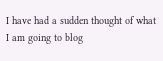I have had a sudden thought of what I am going to blog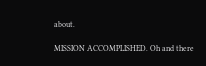about.

MISSION ACCOMPLISHED. Oh and there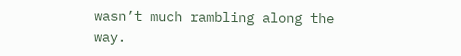wasn’t much rambling along the way.